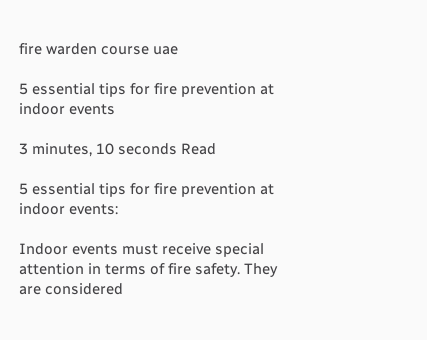fire warden course uae

5 essential tips for fire prevention at indoor events

3 minutes, 10 seconds Read

5 essential tips for fire prevention at indoor events:

Indoor events must receive special attention in terms of fire safety. They are considered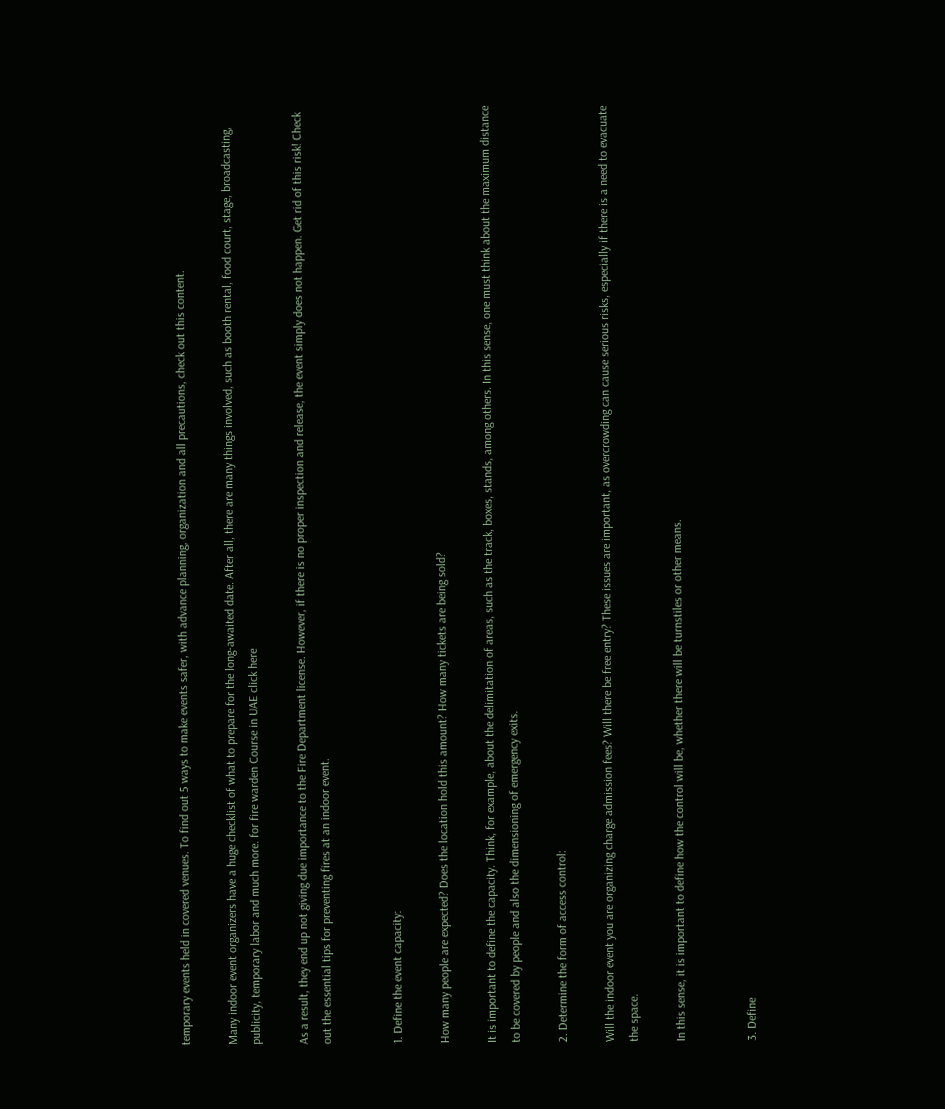temporary events held in covered venues. To find out 5 ways to make events safer, with advance planning, organization and all precautions, check out this content.

Many indoor event organizers have a huge checklist of what to prepare for the long-awaited date. After all, there are many things involved, such as booth rental, food court, stage, broadcasting, publicity, temporary labor and much more. for fire warden Course in UAE click here

As a result, they end up not giving due importance to the Fire Department license. However, if there is no proper inspection and release, the event simply does not happen. Get rid of this risk! Check out the essential tips for preventing fires at an indoor event.


1. Define the event capacity:

How many people are expected? Does the location hold this amount? How many tickets are being sold?

It is important to define the capacity. Think, for example, about the delimitation of areas, such as the track, boxes, stands, among others. In this sense, one must think about the maximum distance to be covered by people and also the dimensioning of emergency exits.

2. Determine the form of access control:

Will the indoor event you are organizing charge admission fees? Will there be free entry? These issues are important, as overcrowding can cause serious risks, especially if there is a need to evacuate the space.

In this sense, it is important to define how the control will be, whether there will be turnstiles or other means.


3. Define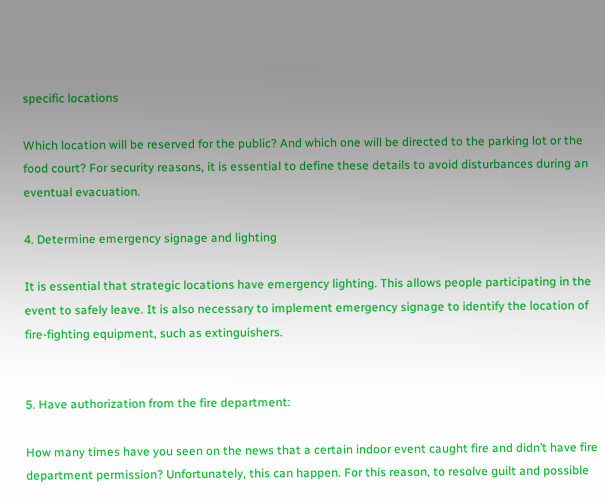specific locations

Which location will be reserved for the public? And which one will be directed to the parking lot or the food court? For security reasons, it is essential to define these details to avoid disturbances during an eventual evacuation.

4. Determine emergency signage and lighting

It is essential that strategic locations have emergency lighting. This allows people participating in the event to safely leave. It is also necessary to implement emergency signage to identify the location of fire-fighting equipment, such as extinguishers.


5. Have authorization from the fire department:

How many times have you seen on the news that a certain indoor event caught fire and didn’t have fire department permission? Unfortunately, this can happen. For this reason, to resolve guilt and possible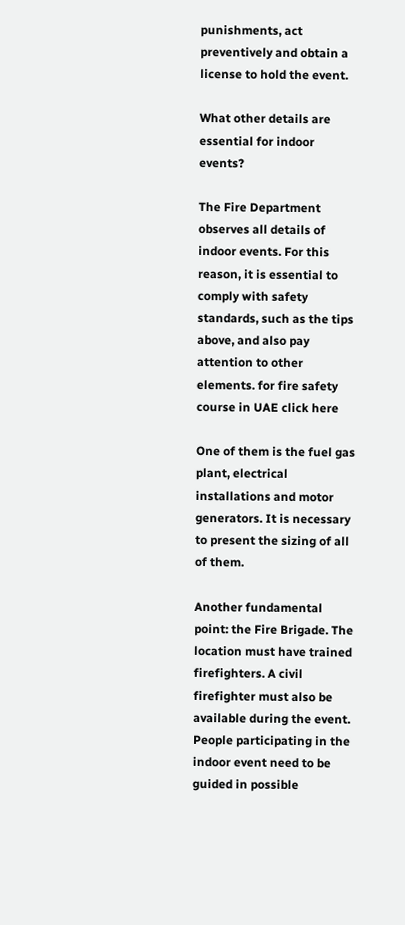punishments, act preventively and obtain a license to hold the event.

What other details are essential for indoor events?

The Fire Department observes all details of indoor events. For this reason, it is essential to comply with safety standards, such as the tips above, and also pay attention to other elements. for fire safety course in UAE click here

One of them is the fuel gas plant, electrical installations and motor generators. It is necessary to present the sizing of all of them.

Another fundamental point: the Fire Brigade. The location must have trained firefighters. A civil firefighter must also be available during the event. People participating in the indoor event need to be guided in possible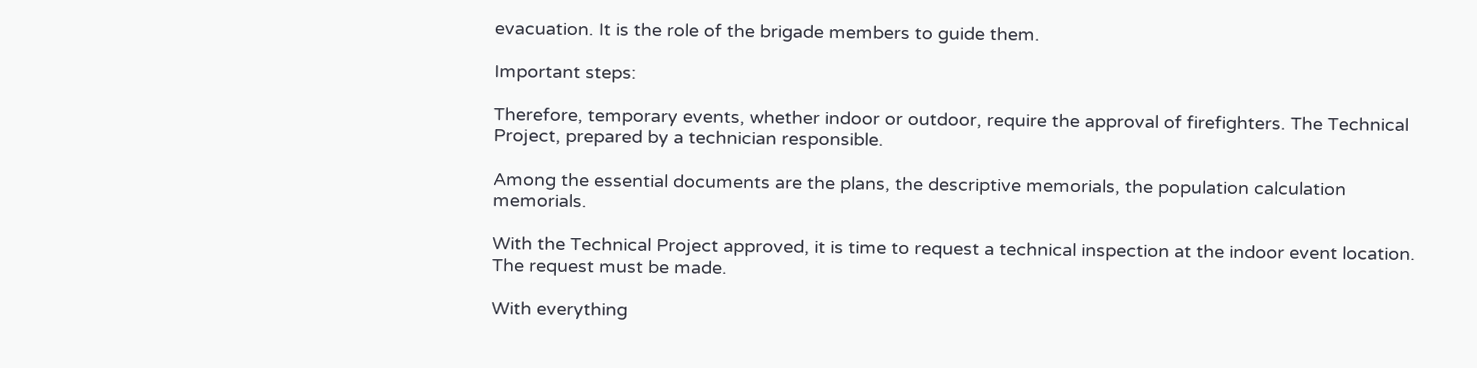evacuation. It is the role of the brigade members to guide them.

Important steps:

Therefore, temporary events, whether indoor or outdoor, require the approval of firefighters. The Technical Project, prepared by a technician responsible.

Among the essential documents are the plans, the descriptive memorials, the population calculation memorials.

With the Technical Project approved, it is time to request a technical inspection at the indoor event location. The request must be made.

With everything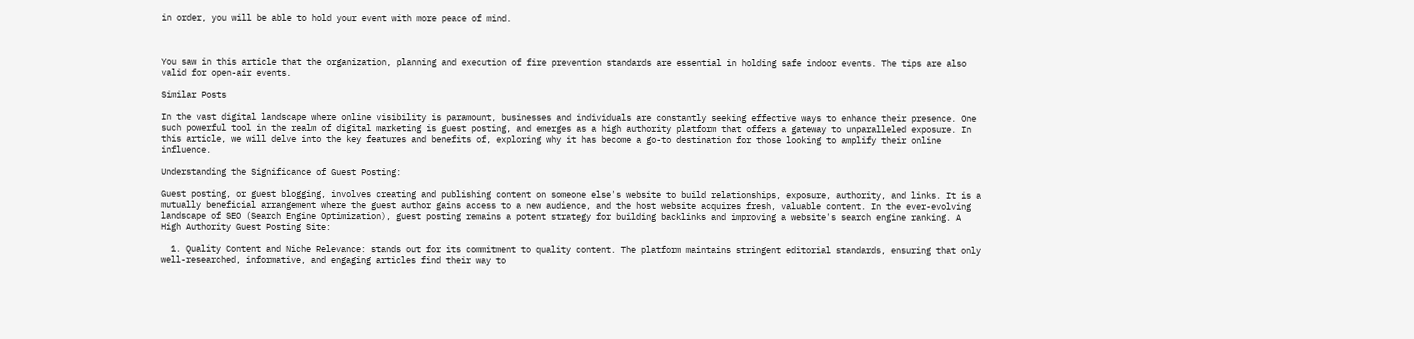in order, you will be able to hold your event with more peace of mind.



You saw in this article that the organization, planning and execution of fire prevention standards are essential in holding safe indoor events. The tips are also valid for open-air events.

Similar Posts

In the vast digital landscape where online visibility is paramount, businesses and individuals are constantly seeking effective ways to enhance their presence. One such powerful tool in the realm of digital marketing is guest posting, and emerges as a high authority platform that offers a gateway to unparalleled exposure. In this article, we will delve into the key features and benefits of, exploring why it has become a go-to destination for those looking to amplify their online influence.

Understanding the Significance of Guest Posting:

Guest posting, or guest blogging, involves creating and publishing content on someone else's website to build relationships, exposure, authority, and links. It is a mutually beneficial arrangement where the guest author gains access to a new audience, and the host website acquires fresh, valuable content. In the ever-evolving landscape of SEO (Search Engine Optimization), guest posting remains a potent strategy for building backlinks and improving a website's search engine ranking. A High Authority Guest Posting Site:

  1. Quality Content and Niche Relevance: stands out for its commitment to quality content. The platform maintains stringent editorial standards, ensuring that only well-researched, informative, and engaging articles find their way to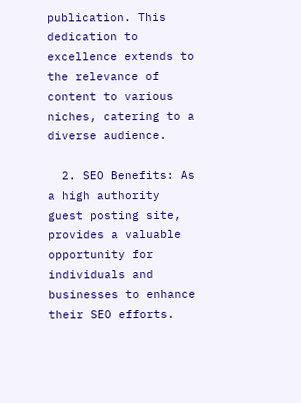publication. This dedication to excellence extends to the relevance of content to various niches, catering to a diverse audience.

  2. SEO Benefits: As a high authority guest posting site, provides a valuable opportunity for individuals and businesses to enhance their SEO efforts.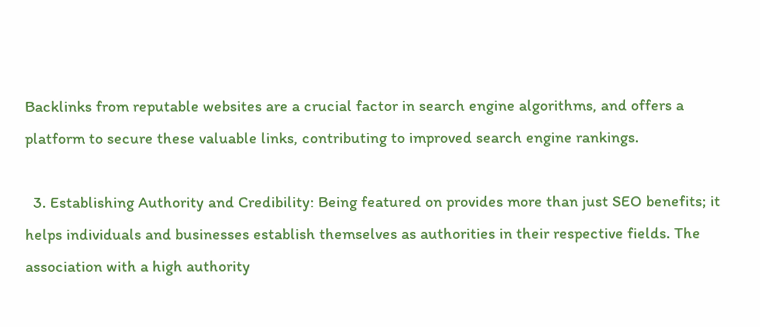Backlinks from reputable websites are a crucial factor in search engine algorithms, and offers a platform to secure these valuable links, contributing to improved search engine rankings.

  3. Establishing Authority and Credibility: Being featured on provides more than just SEO benefits; it helps individuals and businesses establish themselves as authorities in their respective fields. The association with a high authority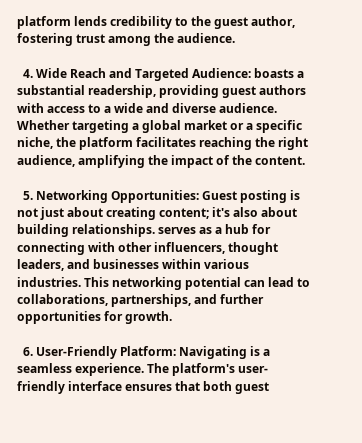platform lends credibility to the guest author, fostering trust among the audience.

  4. Wide Reach and Targeted Audience: boasts a substantial readership, providing guest authors with access to a wide and diverse audience. Whether targeting a global market or a specific niche, the platform facilitates reaching the right audience, amplifying the impact of the content.

  5. Networking Opportunities: Guest posting is not just about creating content; it's also about building relationships. serves as a hub for connecting with other influencers, thought leaders, and businesses within various industries. This networking potential can lead to collaborations, partnerships, and further opportunities for growth.

  6. User-Friendly Platform: Navigating is a seamless experience. The platform's user-friendly interface ensures that both guest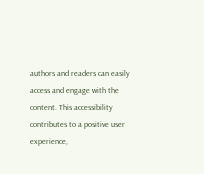authors and readers can easily access and engage with the content. This accessibility contributes to a positive user experience,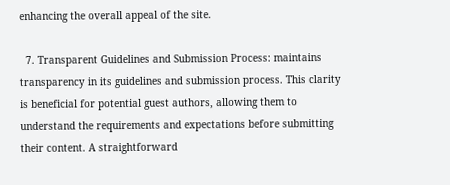enhancing the overall appeal of the site.

  7. Transparent Guidelines and Submission Process: maintains transparency in its guidelines and submission process. This clarity is beneficial for potential guest authors, allowing them to understand the requirements and expectations before submitting their content. A straightforward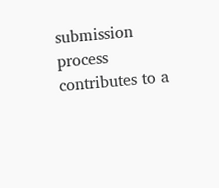submission process contributes to a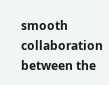smooth collaboration between the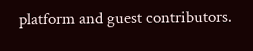platform and guest contributors.